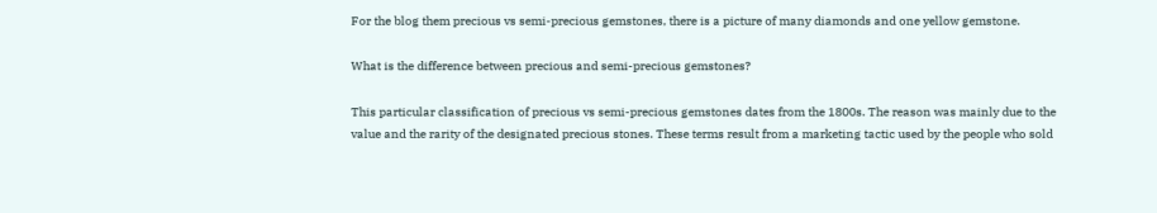For the blog them precious vs semi-precious gemstones, there is a picture of many diamonds and one yellow gemstone.

What is the difference between precious and semi-precious gemstones?

This particular classification of precious vs semi-precious gemstones dates from the 1800s. The reason was mainly due to the value and the rarity of the designated precious stones. These terms result from a marketing tactic used by the people who sold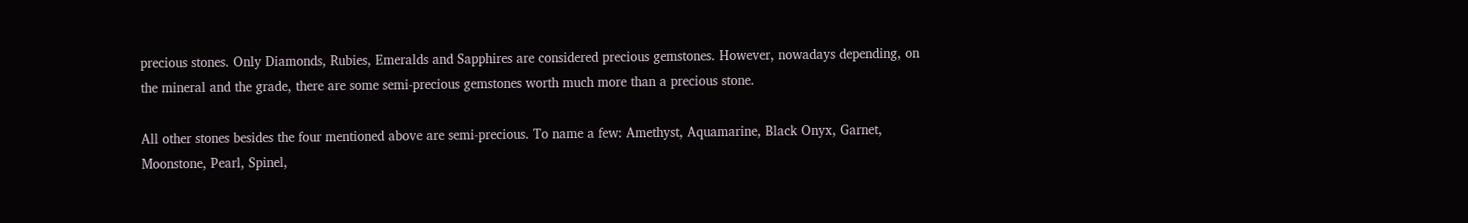precious stones. Only Diamonds, Rubies, Emeralds and Sapphires are considered precious gemstones. However, nowadays depending, on the mineral and the grade, there are some semi-precious gemstones worth much more than a precious stone.

All other stones besides the four mentioned above are semi-precious. To name a few: Amethyst, Aquamarine, Black Onyx, Garnet, Moonstone, Pearl, Spinel,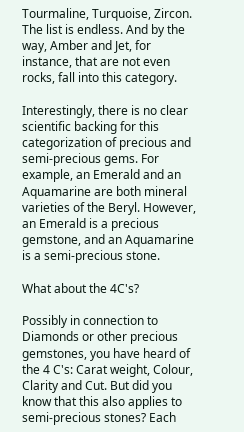Tourmaline, Turquoise, Zircon. The list is endless. And by the way, Amber and Jet, for instance, that are not even rocks, fall into this category.

Interestingly, there is no clear scientific backing for this categorization of precious and semi-precious gems. For example, an Emerald and an Aquamarine are both mineral varieties of the Beryl. However, an Emerald is a precious gemstone, and an Aquamarine is a semi-precious stone.

What about the 4C's?

Possibly in connection to Diamonds or other precious gemstones, you have heard of the 4 C's: Carat weight, Colour, Clarity and Cut. But did you know that this also applies to semi-precious stones? Each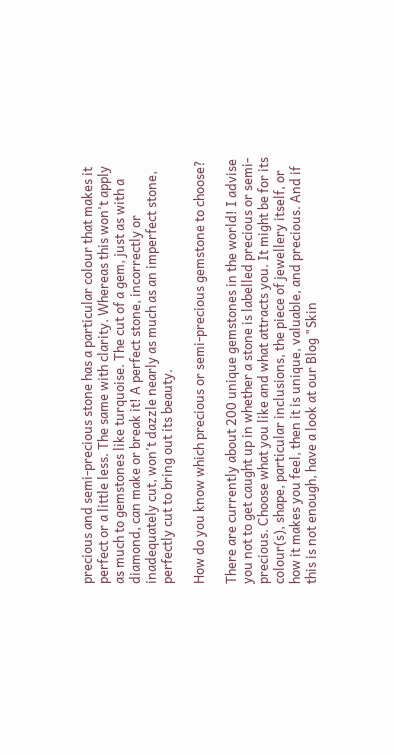precious and semi-precious stone has a particular colour that makes it perfect or a little less. The same with clarity. Whereas this won't apply as much to gemstones like turquoise. The cut of a gem, just as with a diamond, can make or break it! A perfect stone, incorrectly or inadequately cut, won't dazzle nearly as much as an imperfect stone, perfectly cut to bring out its beauty.

How do you know which precious or semi-precious gemstone to choose?

There are currently about 200 unique gemstones in the world! I advise you not to get caught up in whether a stone is labelled precious or semi-precious. Choose what you like and what attracts you. It might be for its colour(s), shape, particular inclusions, the piece of jewellery itself, or how it makes you feel, then it is unique, valuable, and precious. And if this is not enough, have a look at our Blog "Skin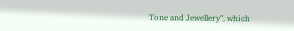Tone and Jewellery", which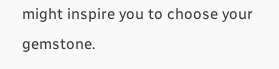might inspire you to choose your gemstone.